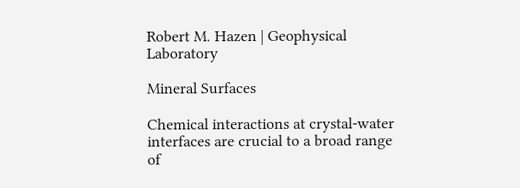Robert M. Hazen | Geophysical Laboratory

Mineral Surfaces

Chemical interactions at crystal-water interfaces are crucial to a broad range of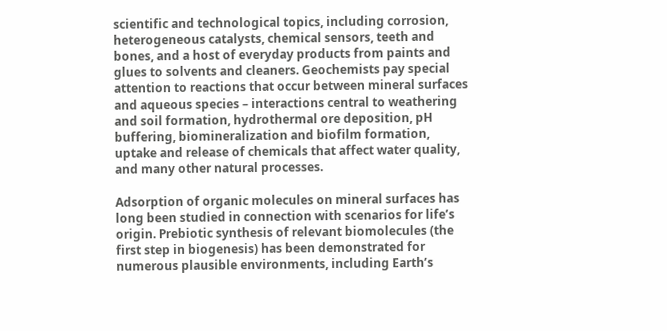scientific and technological topics, including corrosion, heterogeneous catalysts, chemical sensors, teeth and bones, and a host of everyday products from paints and glues to solvents and cleaners. Geochemists pay special attention to reactions that occur between mineral surfaces and aqueous species – interactions central to weathering and soil formation, hydrothermal ore deposition, pH buffering, biomineralization and biofilm formation, uptake and release of chemicals that affect water quality, and many other natural processes.

Adsorption of organic molecules on mineral surfaces has long been studied in connection with scenarios for life’s origin. Prebiotic synthesis of relevant biomolecules (the first step in biogenesis) has been demonstrated for numerous plausible environments, including Earth’s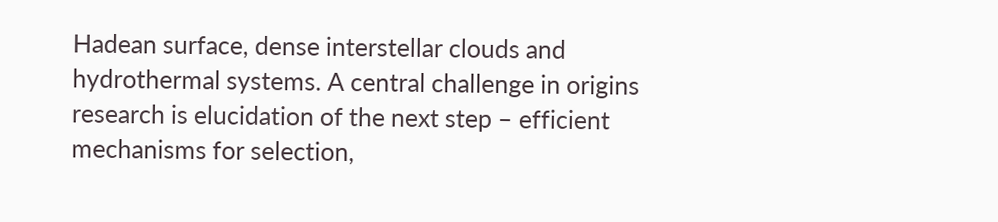Hadean surface, dense interstellar clouds and hydrothermal systems. A central challenge in origins research is elucidation of the next step – efficient mechanisms for selection,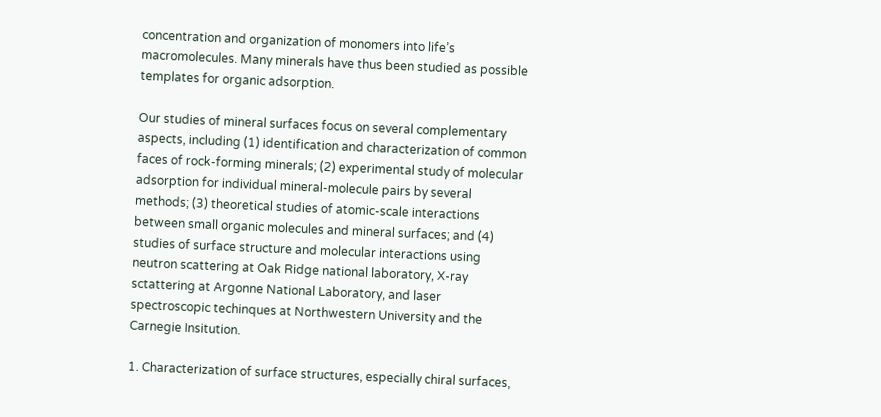concentration and organization of monomers into life’s macromolecules. Many minerals have thus been studied as possible templates for organic adsorption.

Our studies of mineral surfaces focus on several complementary aspects, including (1) identification and characterization of common faces of rock-forming minerals; (2) experimental study of molecular adsorption for individual mineral-molecule pairs by several methods; (3) theoretical studies of atomic-scale interactions between small organic molecules and mineral surfaces; and (4) studies of surface structure and molecular interactions using neutron scattering at Oak Ridge national laboratory, X-ray sctattering at Argonne National Laboratory, and laser spectroscopic techinques at Northwestern University and the Carnegie Insitution.

1. Characterization of surface structures, especially chiral surfaces,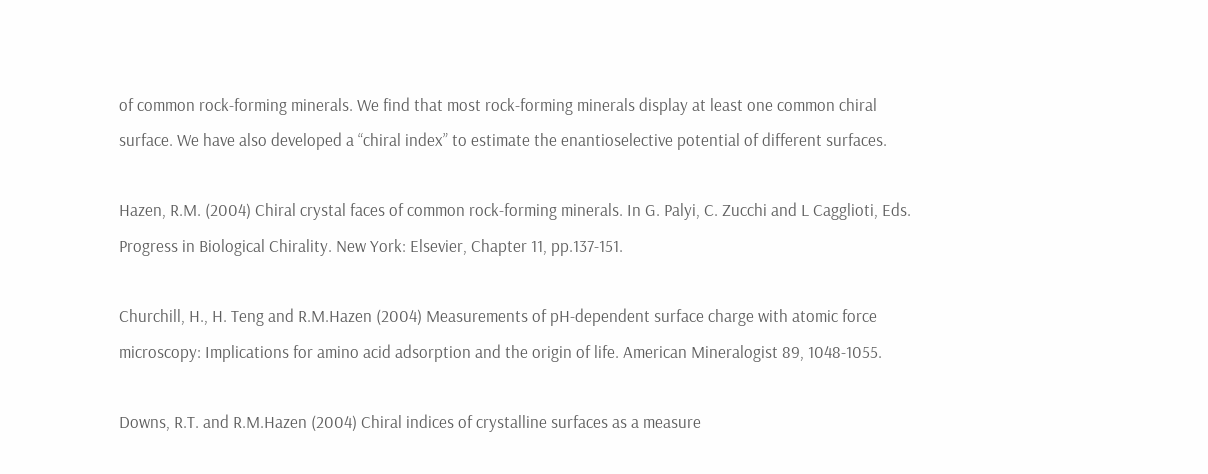of common rock-forming minerals. We find that most rock-forming minerals display at least one common chiral surface. We have also developed a “chiral index” to estimate the enantioselective potential of different surfaces.

Hazen, R.M. (2004) Chiral crystal faces of common rock-forming minerals. In G. Palyi, C. Zucchi and L Cagglioti, Eds. Progress in Biological Chirality. New York: Elsevier, Chapter 11, pp.137-151.

Churchill, H., H. Teng and R.M.Hazen (2004) Measurements of pH-dependent surface charge with atomic force microscopy: Implications for amino acid adsorption and the origin of life. American Mineralogist 89, 1048-1055.

Downs, R.T. and R.M.Hazen (2004) Chiral indices of crystalline surfaces as a measure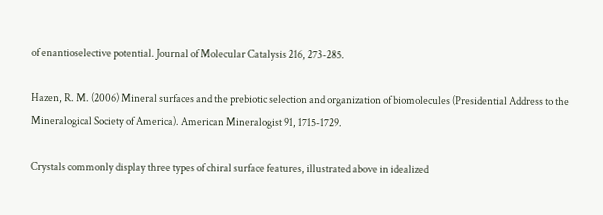of enantioselective potential. Journal of Molecular Catalysis 216, 273-285.

Hazen, R. M. (2006) Mineral surfaces and the prebiotic selection and organization of biomolecules (Presidential Address to the Mineralogical Society of America). American Mineralogist 91, 1715-1729.

Crystals commonly display three types of chiral surface features, illustrated above in idealized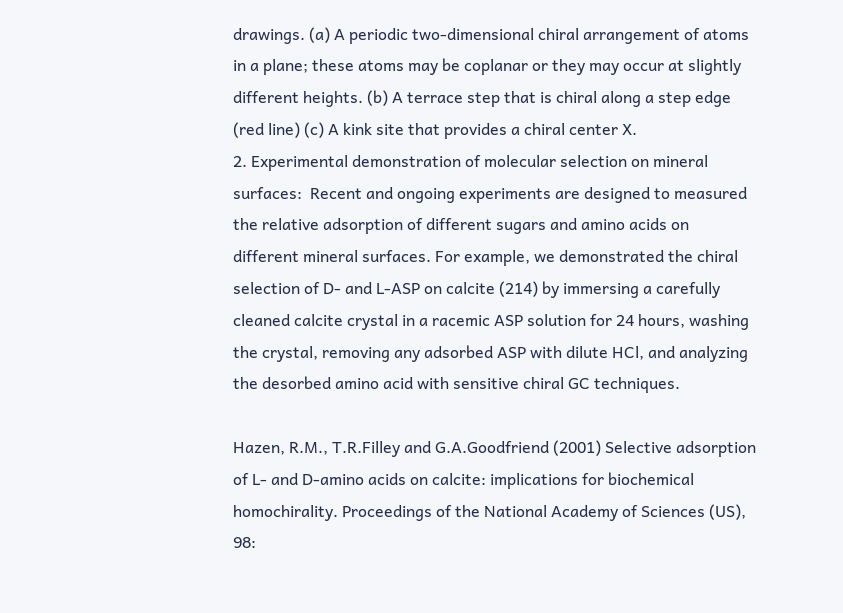drawings. (a) A periodic two-dimensional chiral arrangement of atoms in a plane; these atoms may be coplanar or they may occur at slightly different heights. (b) A terrace step that is chiral along a step edge (red line) (c) A kink site that provides a chiral center X.
2. Experimental demonstration of molecular selection on mineral surfaces:  Recent and ongoing experiments are designed to measured the relative adsorption of different sugars and amino acids on different mineral surfaces. For example, we demonstrated the chiral selection of D- and L-ASP on calcite (214) by immersing a carefully cleaned calcite crystal in a racemic ASP solution for 24 hours, washing the crystal, removing any adsorbed ASP with dilute HCl, and analyzing the desorbed amino acid with sensitive chiral GC techniques.

Hazen, R.M., T.R.Filley and G.A.Goodfriend (2001) Selective adsorption of L- and D-amino acids on calcite: implications for biochemical homochirality. Proceedings of the National Academy of Sciences (US), 98: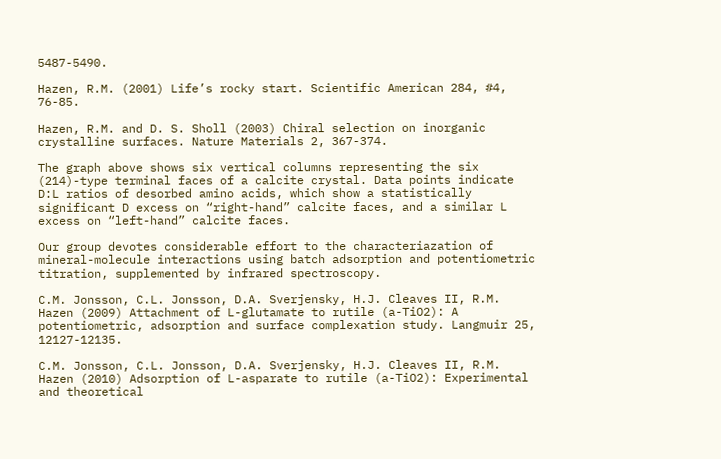5487-5490.

Hazen, R.M. (2001) Life’s rocky start. Scientific American 284, #4, 76-85.

Hazen, R.M. and D. S. Sholl (2003) Chiral selection on inorganic crystalline surfaces. Nature Materials 2, 367-374.

The graph above shows six vertical columns representing the six (214)-type terminal faces of a calcite crystal. Data points indicate D:L ratios of desorbed amino acids, which show a statistically significant D excess on “right-hand” calcite faces, and a similar L excess on “left-hand” calcite faces.

Our group devotes considerable effort to the characteriazation of mineral-molecule interactions using batch adsorption and potentiometric titration, supplemented by infrared spectroscopy.

C.M. Jonsson, C.L. Jonsson, D.A. Sverjensky, H.J. Cleaves II, R.M. Hazen (2009) Attachment of L-glutamate to rutile (a-TiO2): A potentiometric, adsorption and surface complexation study. Langmuir 25, 12127-12135.

C.M. Jonsson, C.L. Jonsson, D.A. Sverjensky, H.J. Cleaves II, R.M. Hazen (2010) Adsorption of L-asparate to rutile (a-TiO2): Experimental and theoretical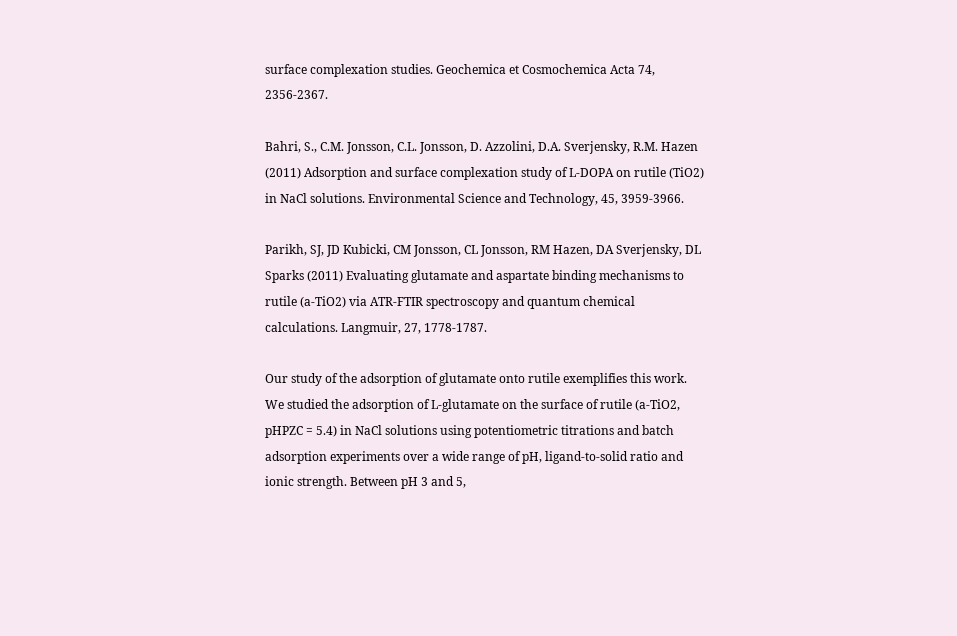surface complexation studies. Geochemica et Cosmochemica Acta 74, 2356-2367.

Bahri, S., C.M. Jonsson, C.L. Jonsson, D. Azzolini, D.A. Sverjensky, R.M. Hazen (2011) Adsorption and surface complexation study of L-DOPA on rutile (TiO2) in NaCl solutions. Environmental Science and Technology, 45, 3959-3966.

Parikh, SJ, JD Kubicki, CM Jonsson, CL Jonsson, RM Hazen, DA Sverjensky, DL Sparks (2011) Evaluating glutamate and aspartate binding mechanisms to rutile (a-TiO2) via ATR-FTIR spectroscopy and quantum chemical calculations. Langmuir, 27, 1778-1787.

Our study of the adsorption of glutamate onto rutile exemplifies this work. We studied the adsorption of L-glutamate on the surface of rutile (a-TiO2, pHPZC = 5.4) in NaCl solutions using potentiometric titrations and batch adsorption experiments over a wide range of pH, ligand-to-solid ratio and ionic strength. Between pH 3 and 5,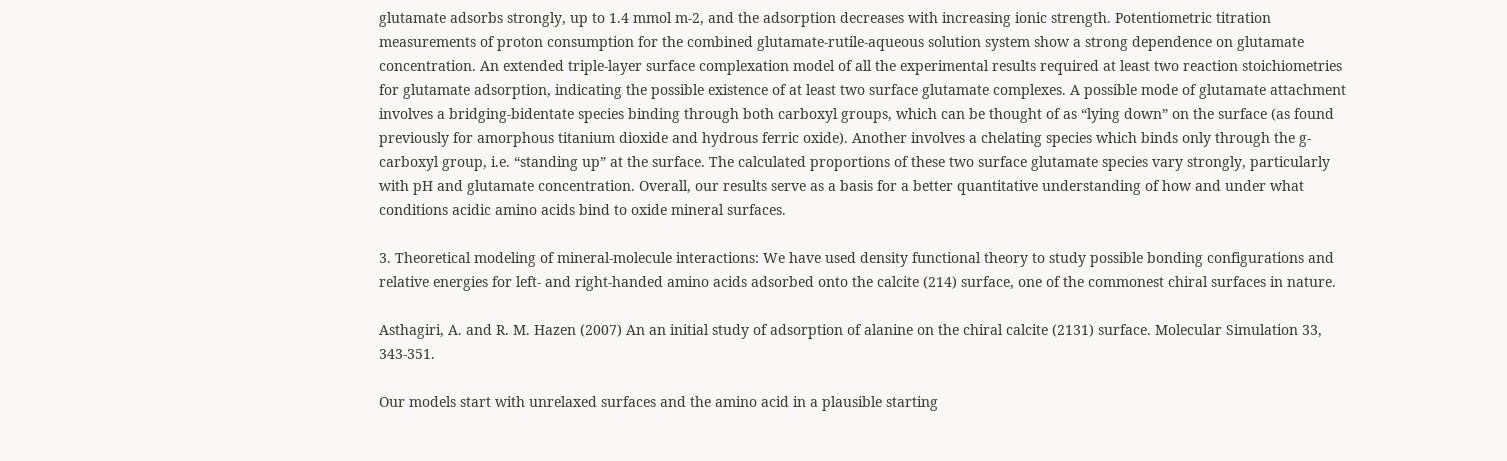glutamate adsorbs strongly, up to 1.4 mmol m-2, and the adsorption decreases with increasing ionic strength. Potentiometric titration measurements of proton consumption for the combined glutamate-rutile-aqueous solution system show a strong dependence on glutamate concentration. An extended triple-layer surface complexation model of all the experimental results required at least two reaction stoichiometries for glutamate adsorption, indicating the possible existence of at least two surface glutamate complexes. A possible mode of glutamate attachment involves a bridging-bidentate species binding through both carboxyl groups, which can be thought of as “lying down” on the surface (as found previously for amorphous titanium dioxide and hydrous ferric oxide). Another involves a chelating species which binds only through the g-carboxyl group, i.e. “standing up” at the surface. The calculated proportions of these two surface glutamate species vary strongly, particularly with pH and glutamate concentration. Overall, our results serve as a basis for a better quantitative understanding of how and under what conditions acidic amino acids bind to oxide mineral surfaces.

3. Theoretical modeling of mineral-molecule interactions: We have used density functional theory to study possible bonding configurations and relative energies for left- and right-handed amino acids adsorbed onto the calcite (214) surface, one of the commonest chiral surfaces in nature.

Asthagiri, A. and R. M. Hazen (2007) An an initial study of adsorption of alanine on the chiral calcite (2131) surface. Molecular Simulation 33, 343-351.

Our models start with unrelaxed surfaces and the amino acid in a plausible starting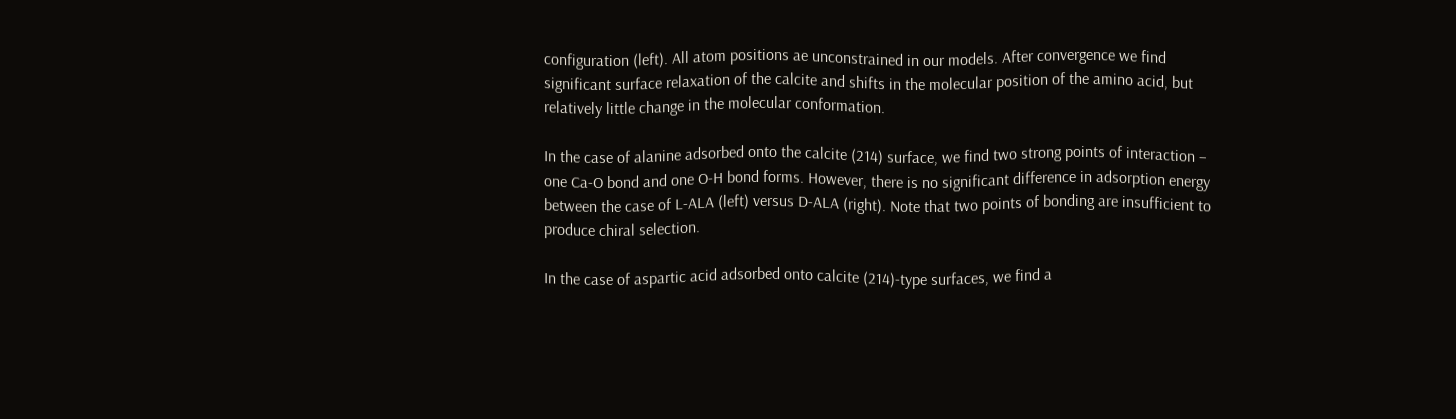configuration (left). All atom positions ae unconstrained in our models. After convergence we find significant surface relaxation of the calcite and shifts in the molecular position of the amino acid, but relatively little change in the molecular conformation.

In the case of alanine adsorbed onto the calcite (214) surface, we find two strong points of interaction – one Ca-O bond and one O-H bond forms. However, there is no significant difference in adsorption energy between the case of L-ALA (left) versus D-ALA (right). Note that two points of bonding are insufficient to produce chiral selection.

In the case of aspartic acid adsorbed onto calcite (214)-type surfaces, we find a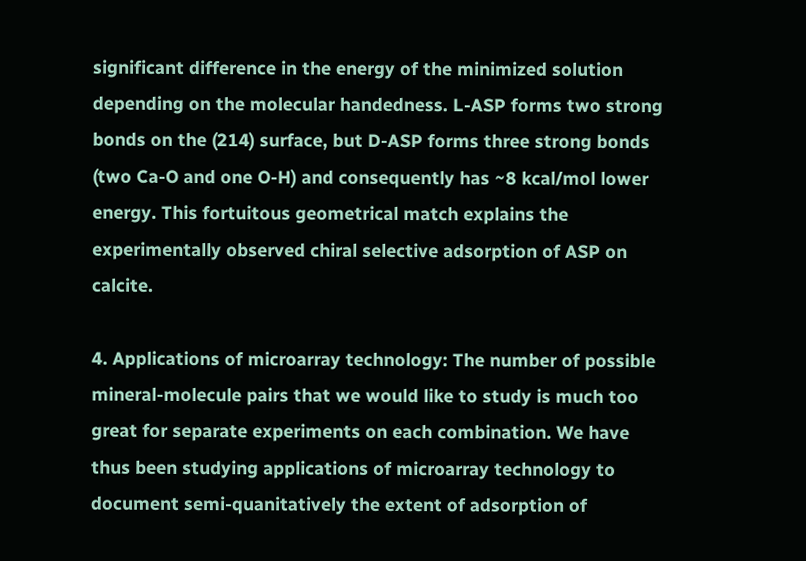significant difference in the energy of the minimized solution depending on the molecular handedness. L-ASP forms two strong bonds on the (214) surface, but D-ASP forms three strong bonds (two Ca-O and one O-H) and consequently has ~8 kcal/mol lower energy. This fortuitous geometrical match explains the experimentally observed chiral selective adsorption of ASP on calcite.

4. Applications of microarray technology: The number of possible mineral-molecule pairs that we would like to study is much too great for separate experiments on each combination. We have thus been studying applications of microarray technology to document semi-quanitatively the extent of adsorption of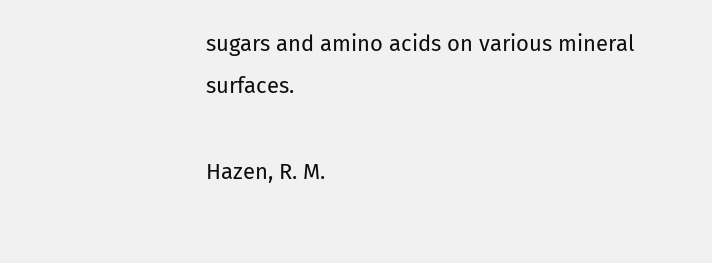sugars and amino acids on various mineral surfaces.

Hazen, R. M.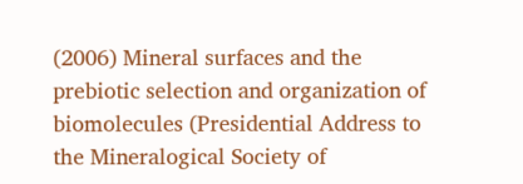(2006) Mineral surfaces and the prebiotic selection and organization of biomolecules (Presidential Address to the Mineralogical Society of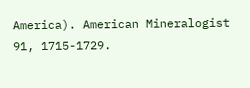America). American Mineralogist 91, 1715-1729.